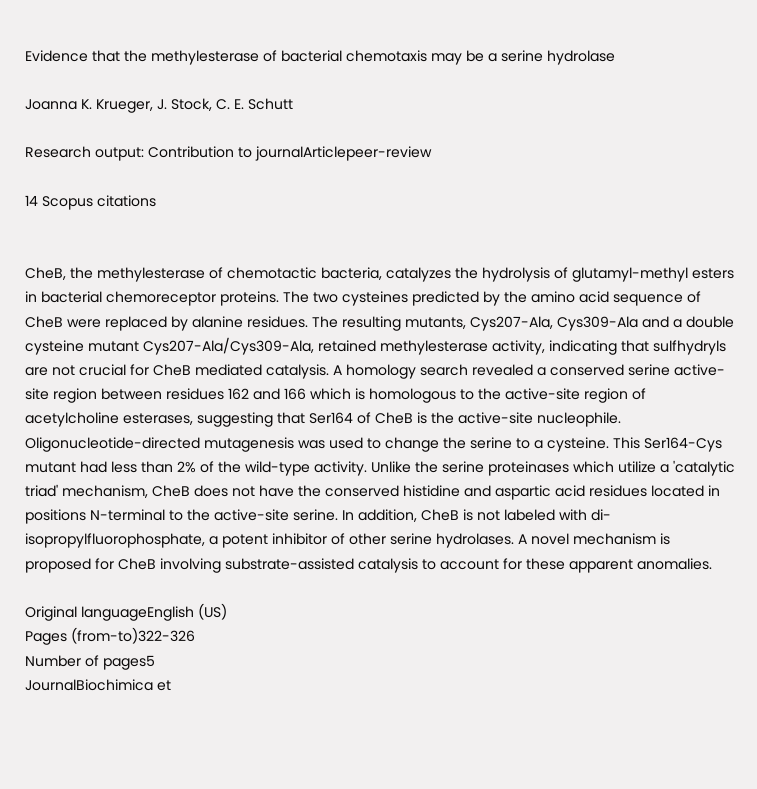Evidence that the methylesterase of bacterial chemotaxis may be a serine hydrolase

Joanna K. Krueger, J. Stock, C. E. Schutt

Research output: Contribution to journalArticlepeer-review

14 Scopus citations


CheB, the methylesterase of chemotactic bacteria, catalyzes the hydrolysis of glutamyl-methyl esters in bacterial chemoreceptor proteins. The two cysteines predicted by the amino acid sequence of CheB were replaced by alanine residues. The resulting mutants, Cys207-Ala, Cys309-Ala and a double cysteine mutant Cys207-Ala/Cys309-Ala, retained methylesterase activity, indicating that sulfhydryls are not crucial for CheB mediated catalysis. A homology search revealed a conserved serine active-site region between residues 162 and 166 which is homologous to the active-site region of acetylcholine esterases, suggesting that Ser164 of CheB is the active-site nucleophile. Oligonucleotide-directed mutagenesis was used to change the serine to a cysteine. This Ser164-Cys mutant had less than 2% of the wild-type activity. Unlike the serine proteinases which utilize a 'catalytic triad' mechanism, CheB does not have the conserved histidine and aspartic acid residues located in positions N-terminal to the active-site serine. In addition, CheB is not labeled with di-isopropylfluorophosphate, a potent inhibitor of other serine hydrolases. A novel mechanism is proposed for CheB involving substrate-assisted catalysis to account for these apparent anomalies.

Original languageEnglish (US)
Pages (from-to)322-326
Number of pages5
JournalBiochimica et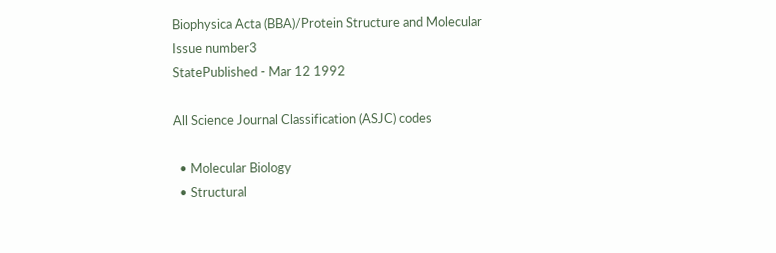Biophysica Acta (BBA)/Protein Structure and Molecular
Issue number3
StatePublished - Mar 12 1992

All Science Journal Classification (ASJC) codes

  • Molecular Biology
  • Structural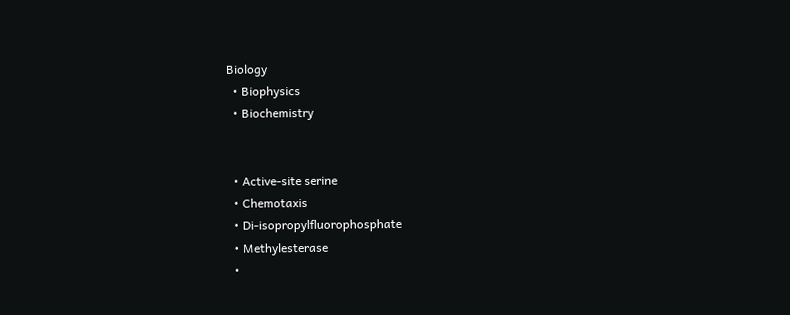Biology
  • Biophysics
  • Biochemistry


  • Active-site serine
  • Chemotaxis
  • Di-isopropylfluorophosphate
  • Methylesterase
  •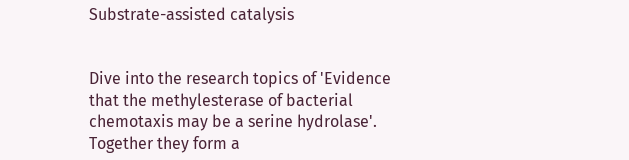Substrate-assisted catalysis


Dive into the research topics of 'Evidence that the methylesterase of bacterial chemotaxis may be a serine hydrolase'. Together they form a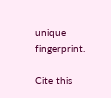unique fingerprint.

Cite this